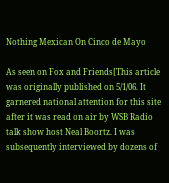Nothing Mexican On Cinco de Mayo

As seen on Fox and Friends[This article was originally published on 5/1/06. It garnered national attention for this site after it was read on air by WSB Radio talk show host Neal Boortz. I was subsequently interviewed by dozens of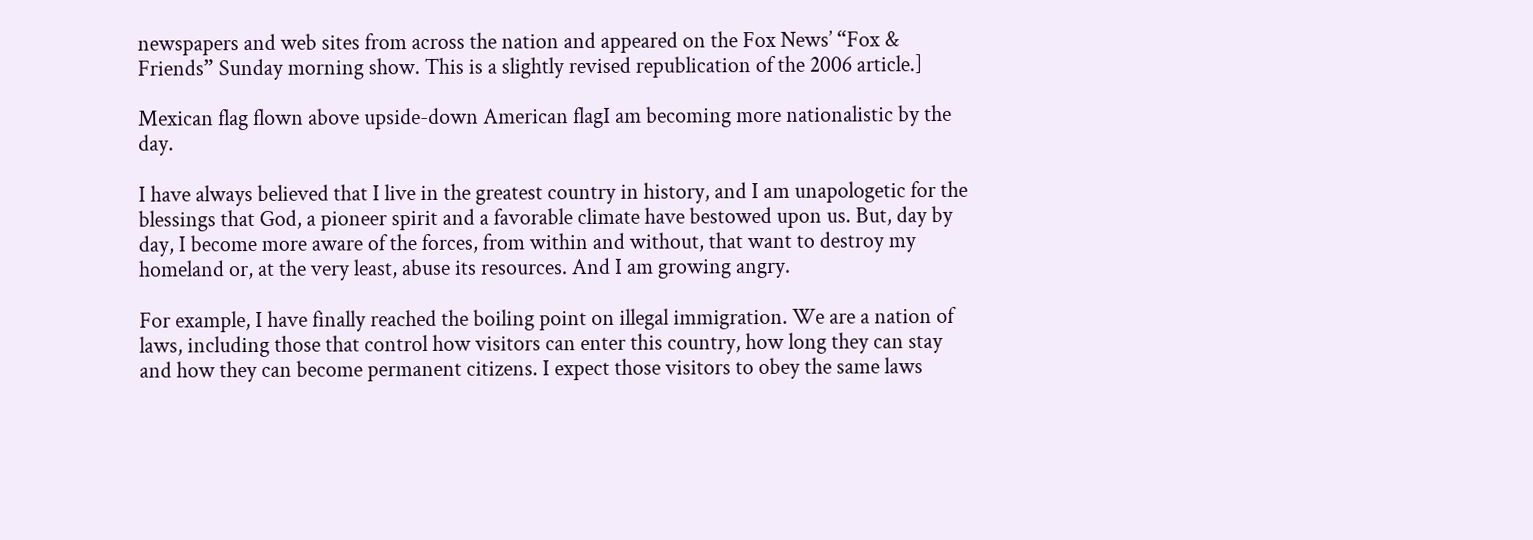newspapers and web sites from across the nation and appeared on the Fox News’ “Fox & Friends” Sunday morning show. This is a slightly revised republication of the 2006 article.]

Mexican flag flown above upside-down American flagI am becoming more nationalistic by the day.

I have always believed that I live in the greatest country in history, and I am unapologetic for the blessings that God, a pioneer spirit and a favorable climate have bestowed upon us. But, day by day, I become more aware of the forces, from within and without, that want to destroy my homeland or, at the very least, abuse its resources. And I am growing angry.

For example, I have finally reached the boiling point on illegal immigration. We are a nation of laws, including those that control how visitors can enter this country, how long they can stay and how they can become permanent citizens. I expect those visitors to obey the same laws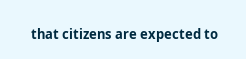that citizens are expected to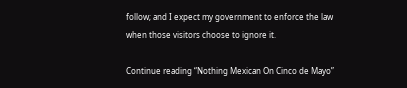follow; and I expect my government to enforce the law when those visitors choose to ignore it.

Continue reading “Nothing Mexican On Cinco de Mayo”